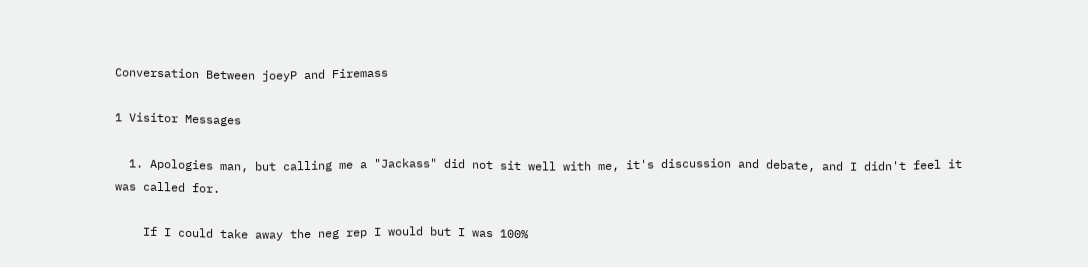Conversation Between joeyP and Firemass

1 Visitor Messages

  1. Apologies man, but calling me a "Jackass" did not sit well with me, it's discussion and debate, and I didn't feel it was called for.

    If I could take away the neg rep I would but I was 100%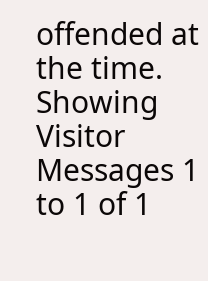offended at the time.
Showing Visitor Messages 1 to 1 of 1